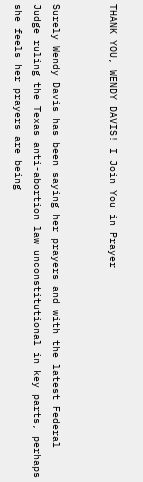THANK YOU, WENDY DAVIS! I Join You in Prayer


Surely Wendy Davis has been saying her prayers and with the latest Federal Judge ruling the Texas anti-abortion law unconstitutional in key parts, perhaps she feels her prayers are being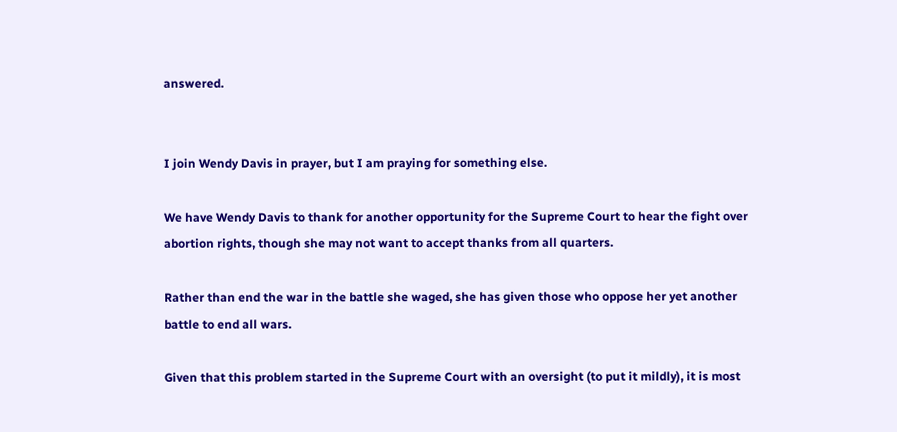answered.


I join Wendy Davis in prayer, but I am praying for something else.

We have Wendy Davis to thank for another opportunity for the Supreme Court to hear the fight over abortion rights, though she may not want to accept thanks from all quarters.

Rather than end the war in the battle she waged, she has given those who oppose her yet another battle to end all wars.

Given that this problem started in the Supreme Court with an oversight (to put it mildly), it is most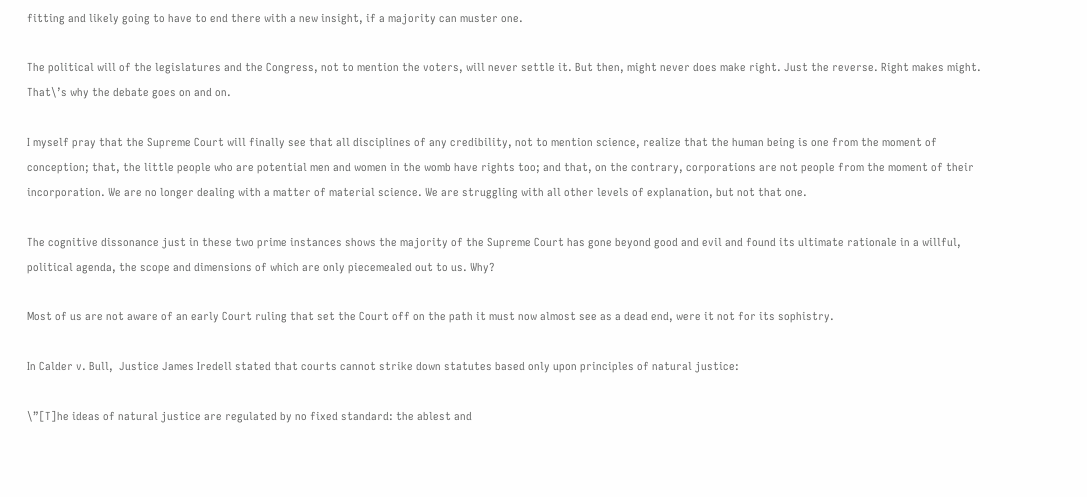fitting and likely going to have to end there with a new insight, if a majority can muster one.

The political will of the legislatures and the Congress, not to mention the voters, will never settle it. But then, might never does make right. Just the reverse. Right makes might. That\’s why the debate goes on and on.

I myself pray that the Supreme Court will finally see that all disciplines of any credibility, not to mention science, realize that the human being is one from the moment of conception; that, the little people who are potential men and women in the womb have rights too; and that, on the contrary, corporations are not people from the moment of their incorporation. We are no longer dealing with a matter of material science. We are struggling with all other levels of explanation, but not that one.

The cognitive dissonance just in these two prime instances shows the majority of the Supreme Court has gone beyond good and evil and found its ultimate rationale in a willful, political agenda, the scope and dimensions of which are only piecemealed out to us. Why?

Most of us are not aware of an early Court ruling that set the Court off on the path it must now almost see as a dead end, were it not for its sophistry.

In Calder v. Bull,  Justice James Iredell stated that courts cannot strike down statutes based only upon principles of natural justice:

\”[T]he ideas of natural justice are regulated by no fixed standard: the ablest and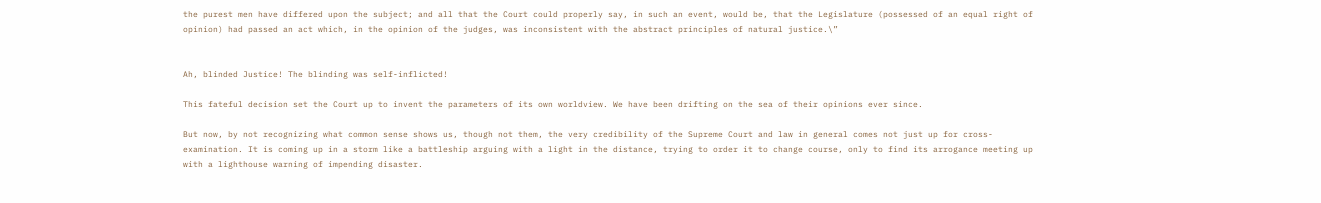the purest men have differed upon the subject; and all that the Court could properly say, in such an event, would be, that the Legislature (possessed of an equal right of opinion) had passed an act which, in the opinion of the judges, was inconsistent with the abstract principles of natural justice.\”


Ah, blinded Justice! The blinding was self-inflicted!

This fateful decision set the Court up to invent the parameters of its own worldview. We have been drifting on the sea of their opinions ever since.

But now, by not recognizing what common sense shows us, though not them, the very credibility of the Supreme Court and law in general comes not just up for cross-examination. It is coming up in a storm like a battleship arguing with a light in the distance, trying to order it to change course, only to find its arrogance meeting up with a lighthouse warning of impending disaster.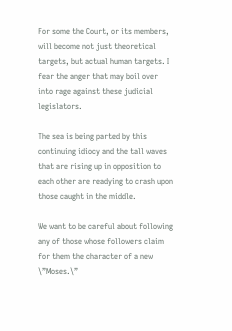For some the Court, or its members, will become not just theoretical targets, but actual human targets. I fear the anger that may boil over into rage against these judicial legislators.

The sea is being parted by this continuing idiocy and the tall waves that are rising up in opposition to each other are readying to crash upon those caught in the middle.

We want to be careful about following any of those whose followers claim for them the character of a new \”Moses.\”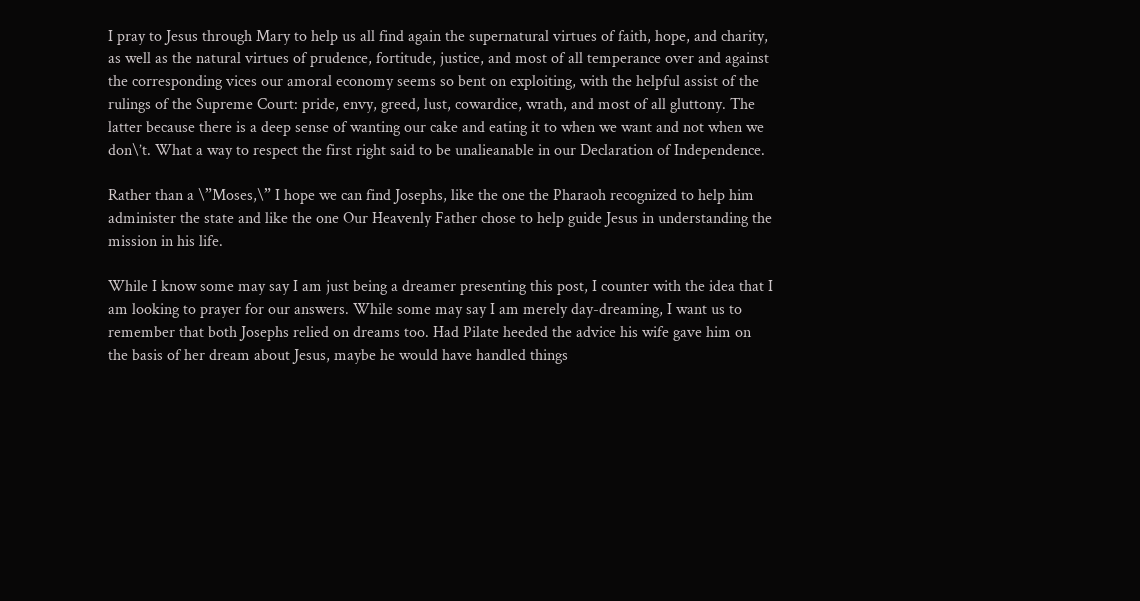I pray to Jesus through Mary to help us all find again the supernatural virtues of faith, hope, and charity, as well as the natural virtues of prudence, fortitude, justice, and most of all temperance over and against the corresponding vices our amoral economy seems so bent on exploiting, with the helpful assist of the rulings of the Supreme Court: pride, envy, greed, lust, cowardice, wrath, and most of all gluttony. The latter because there is a deep sense of wanting our cake and eating it to when we want and not when we don\’t. What a way to respect the first right said to be unalieanable in our Declaration of Independence.

Rather than a \”Moses,\” I hope we can find Josephs, like the one the Pharaoh recognized to help him administer the state and like the one Our Heavenly Father chose to help guide Jesus in understanding the mission in his life.

While I know some may say I am just being a dreamer presenting this post, I counter with the idea that I am looking to prayer for our answers. While some may say I am merely day-dreaming, I want us to remember that both Josephs relied on dreams too. Had Pilate heeded the advice his wife gave him on the basis of her dream about Jesus, maybe he would have handled things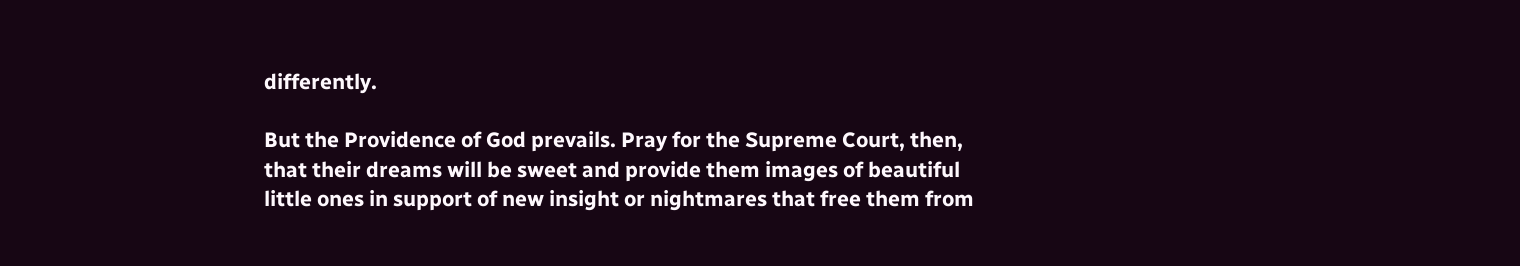differently.

But the Providence of God prevails. Pray for the Supreme Court, then, that their dreams will be sweet and provide them images of beautiful little ones in support of new insight or nightmares that free them from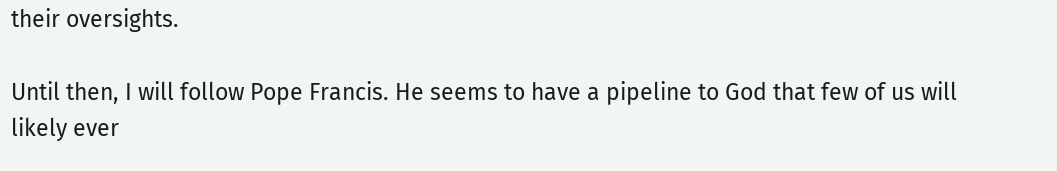their oversights.

Until then, I will follow Pope Francis. He seems to have a pipeline to God that few of us will likely ever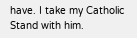have. I take my Catholic Stand with him.